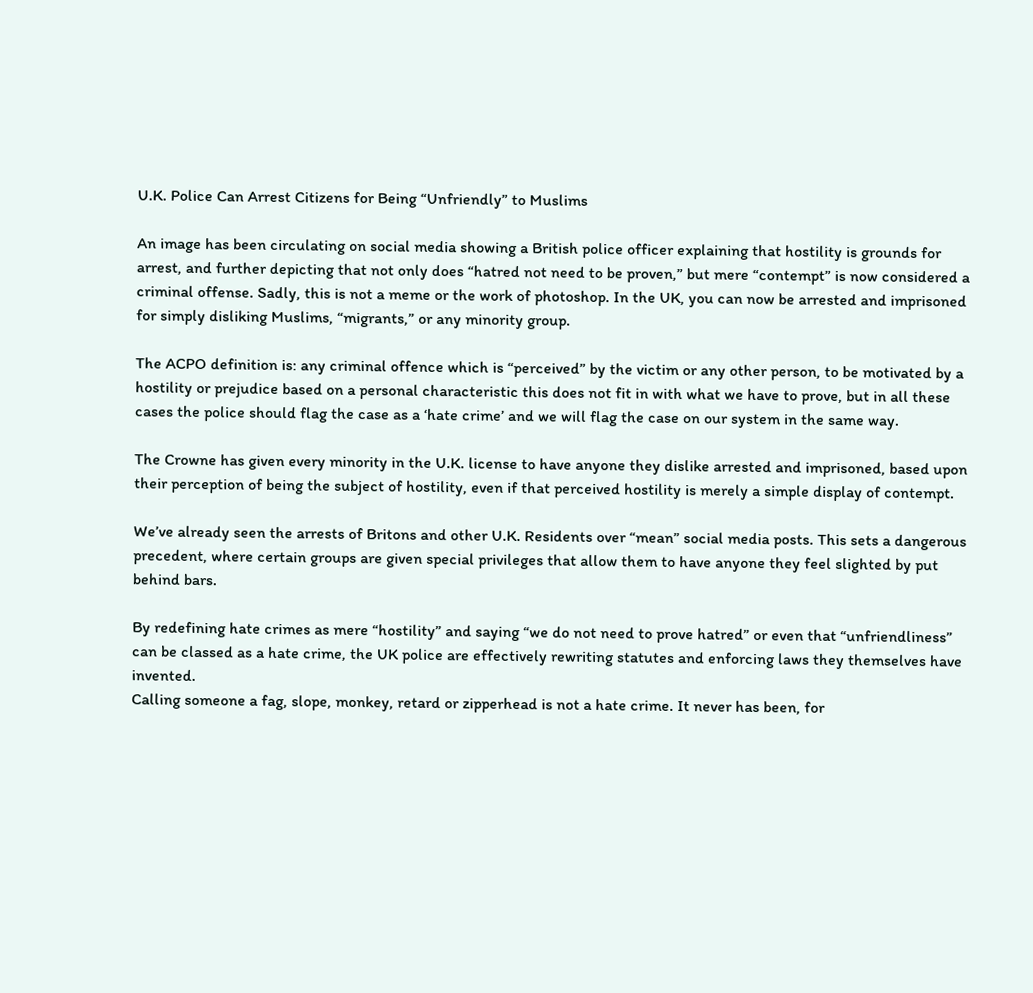U.K. Police Can Arrest Citizens for Being “Unfriendly” to Muslims

An image has been circulating on social media showing a British police officer explaining that hostility is grounds for arrest, and further depicting that not only does “hatred not need to be proven,” but mere “contempt” is now considered a criminal offense. Sadly, this is not a meme or the work of photoshop. In the UK, you can now be arrested and imprisoned for simply disliking Muslims, “migrants,” or any minority group.

The ACPO definition is: any criminal offence which is “perceived” by the victim or any other person, to be motivated by a hostility or prejudice based on a personal characteristic this does not fit in with what we have to prove, but in all these cases the police should flag the case as a ‘hate crime’ and we will flag the case on our system in the same way.

The Crowne has given every minority in the U.K. license to have anyone they dislike arrested and imprisoned, based upon their perception of being the subject of hostility, even if that perceived hostility is merely a simple display of contempt.

We’ve already seen the arrests of Britons and other U.K. Residents over “mean” social media posts. This sets a dangerous precedent, where certain groups are given special privileges that allow them to have anyone they feel slighted by put behind bars.

By redefining hate crimes as mere “hostility” and saying “we do not need to prove hatred” or even that “unfriendliness” can be classed as a hate crime, the UK police are effectively rewriting statutes and enforcing laws they themselves have invented.
Calling someone a fag, slope, monkey, retard or zipperhead is not a hate crime. It never has been, for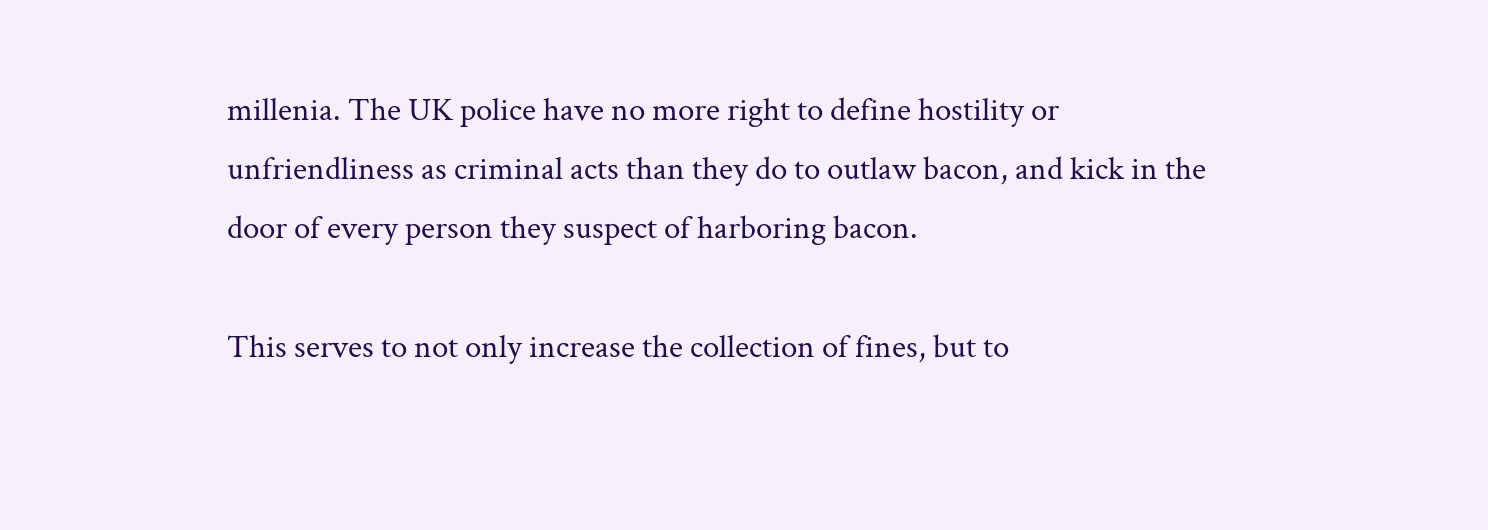millenia. The UK police have no more right to define hostility or unfriendliness as criminal acts than they do to outlaw bacon, and kick in the door of every person they suspect of harboring bacon.

This serves to not only increase the collection of fines, but to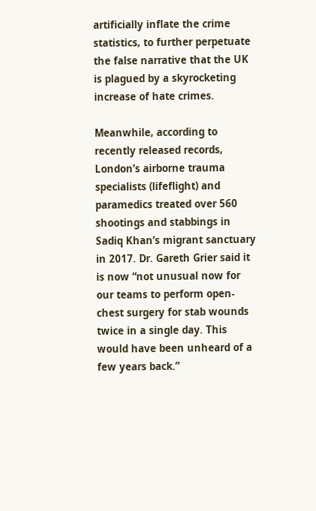artificially inflate the crime statistics, to further perpetuate the false narrative that the UK is plagued by a skyrocketing increase of hate crimes.

Meanwhile, according to recently released records, London’s airborne trauma specialists (lifeflight) and paramedics treated over 560 shootings and stabbings in Sadiq Khan’s migrant sanctuary in 2017. Dr. Gareth Grier said it is now “not unusual now for our teams to perform open-chest surgery for stab wounds twice in a single day. This would have been unheard of a few years back.”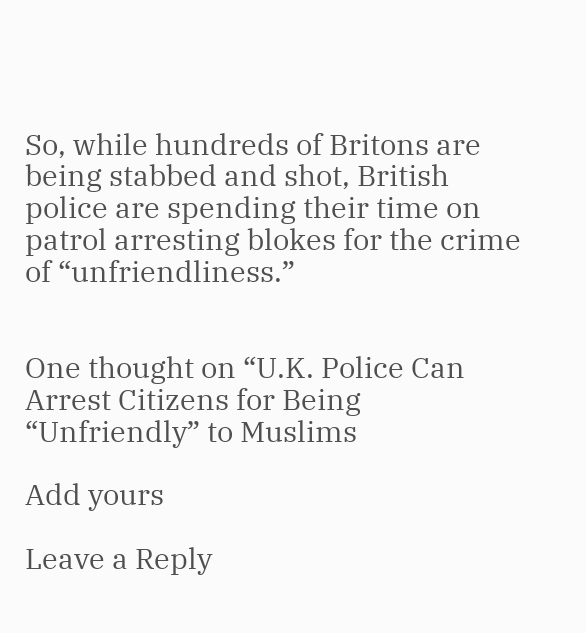So, while hundreds of Britons are being stabbed and shot, British police are spending their time on patrol arresting blokes for the crime of “unfriendliness.”


One thought on “U.K. Police Can Arrest Citizens for Being “Unfriendly” to Muslims

Add yours

Leave a Reply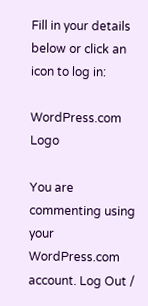Fill in your details below or click an icon to log in:

WordPress.com Logo

You are commenting using your WordPress.com account. Log Out /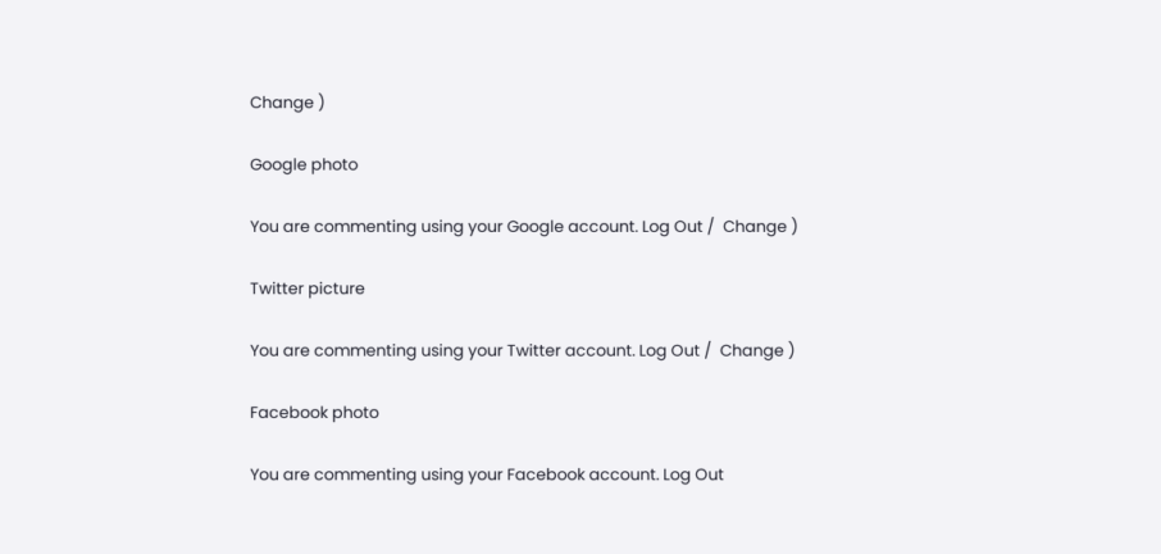Change )

Google photo

You are commenting using your Google account. Log Out /  Change )

Twitter picture

You are commenting using your Twitter account. Log Out /  Change )

Facebook photo

You are commenting using your Facebook account. Log Out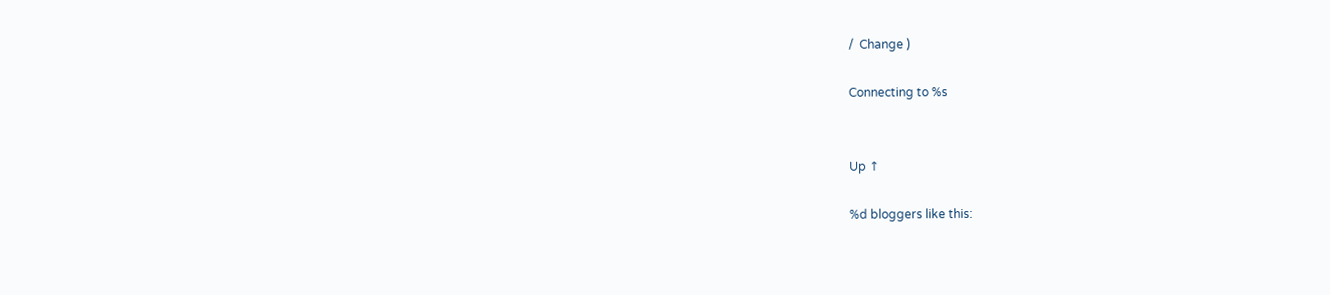/  Change )

Connecting to %s


Up ↑

%d bloggers like this: